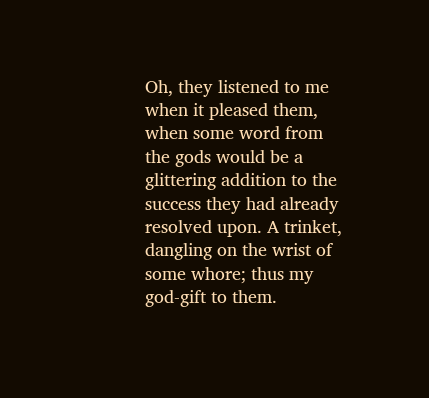Oh, they listened to me when it pleased them, when some word from the gods would be a glittering addition to the success they had already resolved upon. A trinket, dangling on the wrist of some whore; thus my god-gift to them.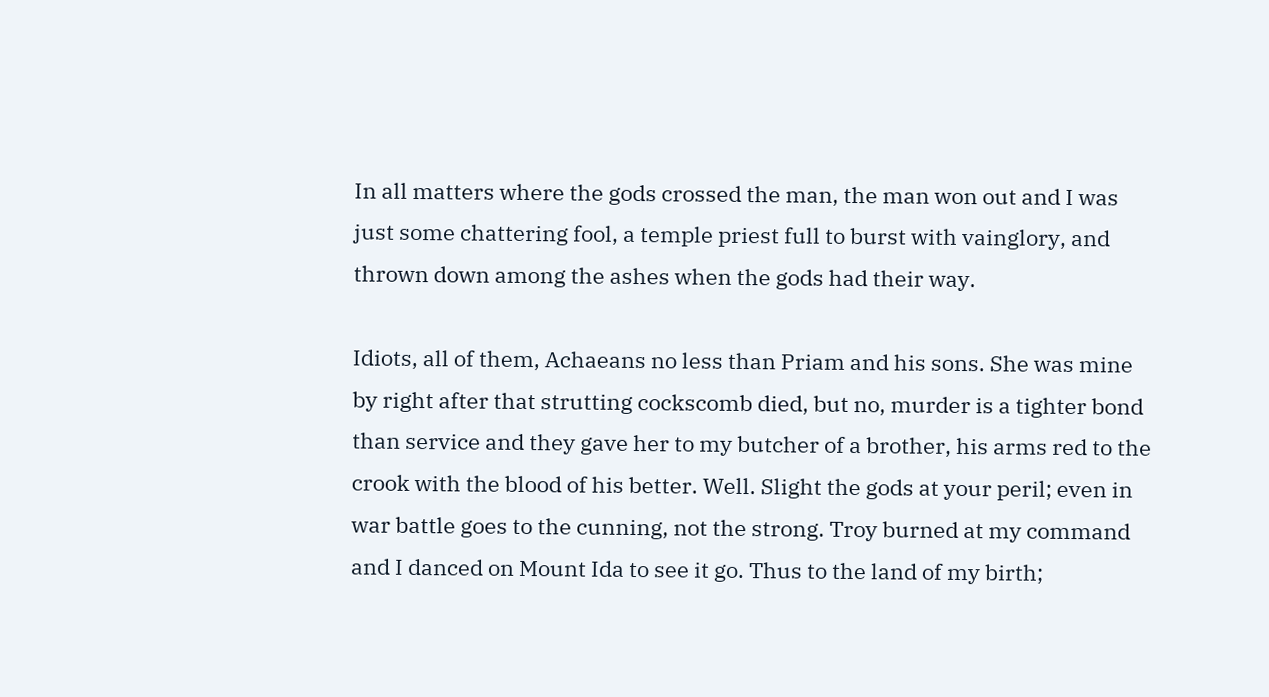In all matters where the gods crossed the man, the man won out and I was just some chattering fool, a temple priest full to burst with vainglory, and thrown down among the ashes when the gods had their way.

Idiots, all of them, Achaeans no less than Priam and his sons. She was mine by right after that strutting cockscomb died, but no, murder is a tighter bond than service and they gave her to my butcher of a brother, his arms red to the crook with the blood of his better. Well. Slight the gods at your peril; even in war battle goes to the cunning, not the strong. Troy burned at my command and I danced on Mount Ida to see it go. Thus to the land of my birth;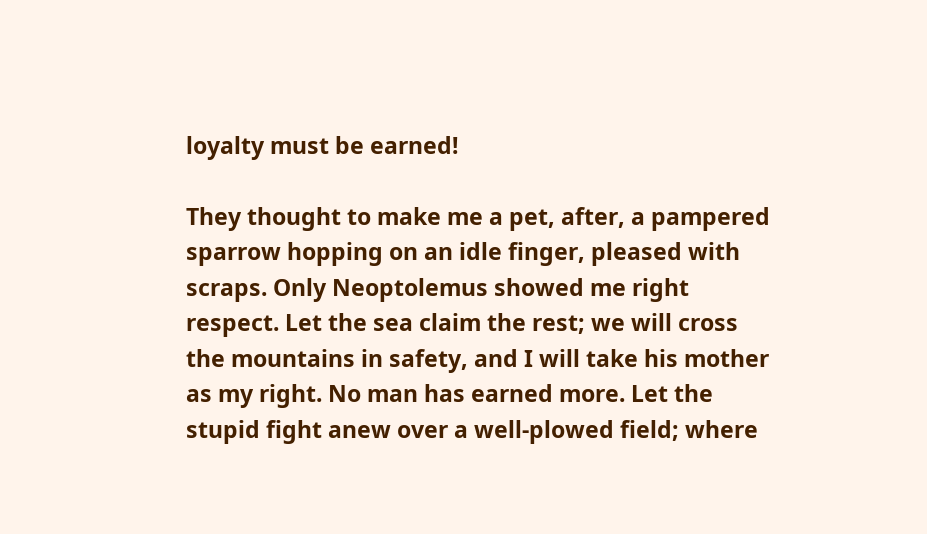loyalty must be earned!

They thought to make me a pet, after, a pampered sparrow hopping on an idle finger, pleased with scraps. Only Neoptolemus showed me right respect. Let the sea claim the rest; we will cross the mountains in safety, and I will take his mother as my right. No man has earned more. Let the stupid fight anew over a well-plowed field; where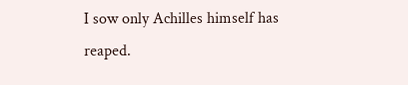I sow only Achilles himself has reaped.